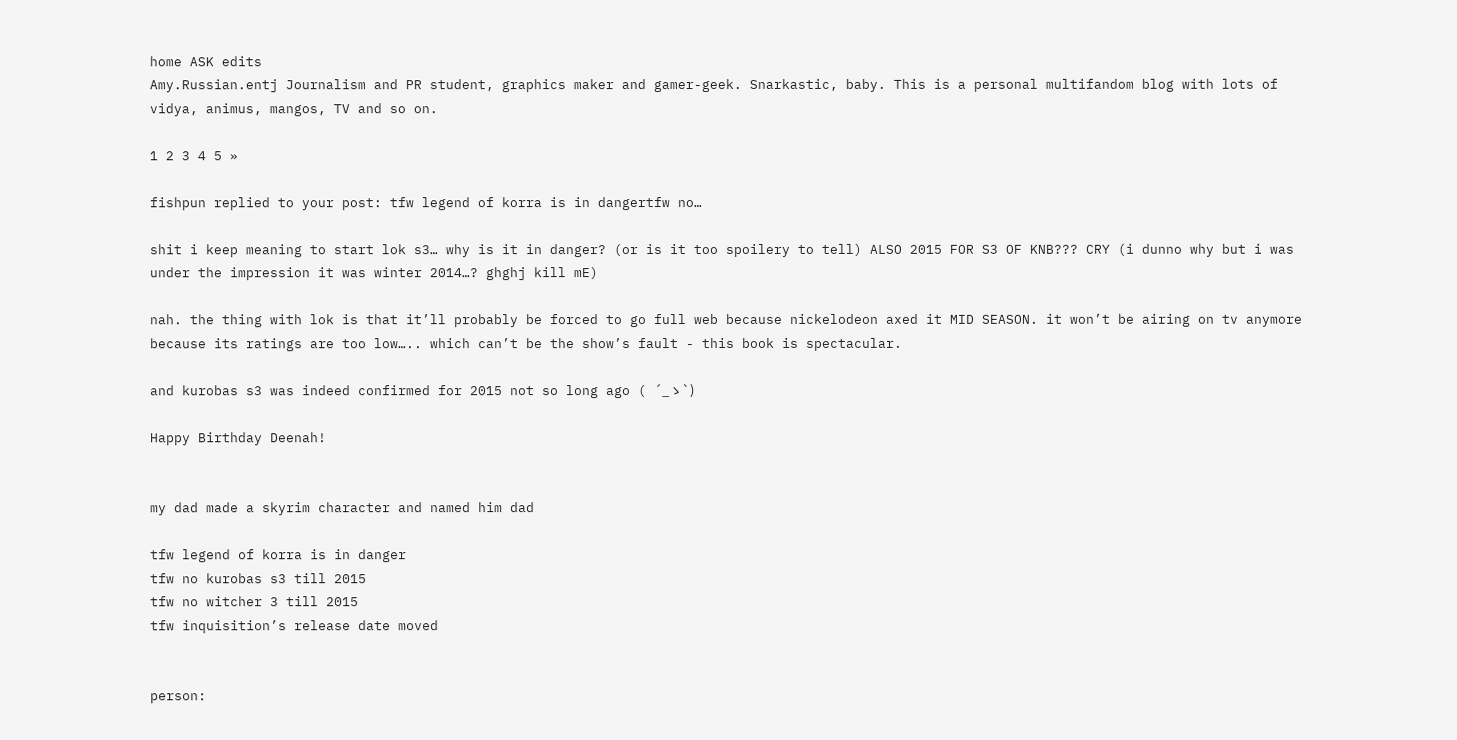home ASK edits
Amy.Russian.entj Journalism and PR student, graphics maker and gamer-geek. Snarkastic, baby. This is a personal multifandom blog with lots of vidya, animus, mangos, TV and so on.

1 2 3 4 5 »

fishpun replied to your post: tfw legend of korra is in dangertfw no…

shit i keep meaning to start lok s3… why is it in danger? (or is it too spoilery to tell) ALSO 2015 FOR S3 OF KNB??? CRY (i dunno why but i was under the impression it was winter 2014…? ghghj kill mE)

nah. the thing with lok is that it’ll probably be forced to go full web because nickelodeon axed it MID SEASON. it won’t be airing on tv anymore because its ratings are too low….. which can’t be the show’s fault - this book is spectacular.

and kurobas s3 was indeed confirmed for 2015 not so long ago ( ´_ゝ`)

Happy Birthday Deenah!


my dad made a skyrim character and named him dad

tfw legend of korra is in danger
tfw no kurobas s3 till 2015
tfw no witcher 3 till 2015
tfw inquisition’s release date moved


person: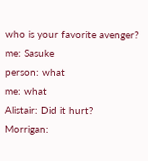who is your favorite avenger?
me: Sasuke
person: what
me: what
Alistair: Did it hurt?
Morrigan: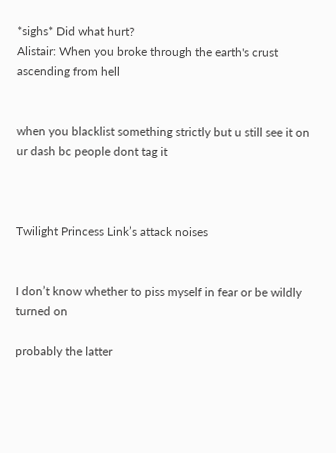*sighs* Did what hurt?
Alistair: When you broke through the earth's crust ascending from hell


when you blacklist something strictly but u still see it on ur dash bc people dont tag it



Twilight Princess Link’s attack noises


I don’t know whether to piss myself in fear or be wildly turned on

probably the latter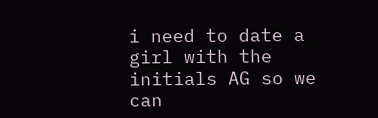i need to date a girl with the initials AG so we can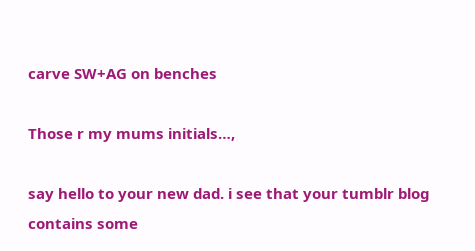carve SW+AG on benches

Those r my mums initials…,

say hello to your new dad. i see that your tumblr blog contains some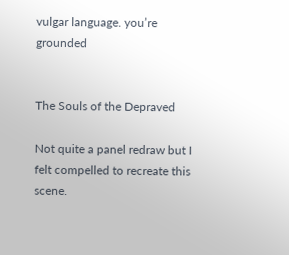vulgar language. you’re grounded


The Souls of the Depraved

Not quite a panel redraw but I felt compelled to recreate this scene.